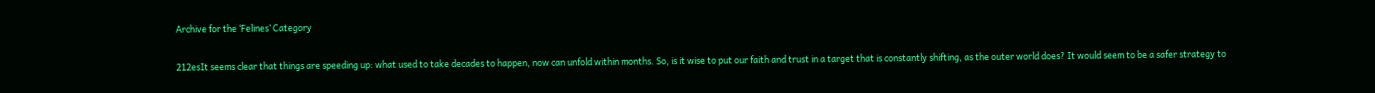Archive for the ‘Felines’ Category

212esIt seems clear that things are speeding up: what used to take decades to happen, now can unfold within months. So, is it wise to put our faith and trust in a target that is constantly shifting, as the outer world does? It would seem to be a safer strategy to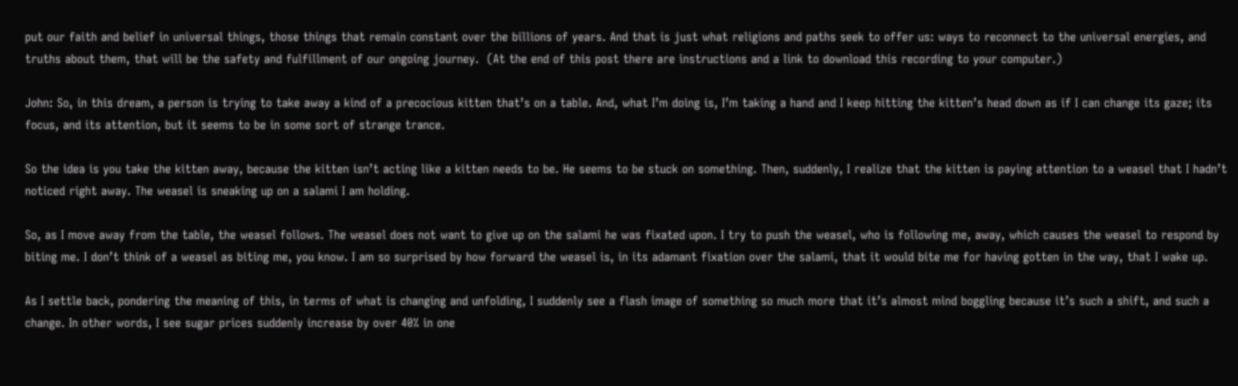put our faith and belief in universal things, those things that remain constant over the billions of years. And that is just what religions and paths seek to offer us: ways to reconnect to the universal energies, and truths about them, that will be the safety and fulfillment of our ongoing journey.  (At the end of this post there are instructions and a link to download this recording to your computer.)

John: So, in this dream, a person is trying to take away a kind of a precocious kitten that’s on a table. And, what I’m doing is, I’m taking a hand and I keep hitting the kitten’s head down as if I can change its gaze; its focus, and its attention, but it seems to be in some sort of strange trance.

So the idea is you take the kitten away, because the kitten isn’t acting like a kitten needs to be. He seems to be stuck on something. Then, suddenly, I realize that the kitten is paying attention to a weasel that I hadn’t noticed right away. The weasel is sneaking up on a salami I am holding.

So, as I move away from the table, the weasel follows. The weasel does not want to give up on the salami he was fixated upon. I try to push the weasel, who is following me, away, which causes the weasel to respond by biting me. I don’t think of a weasel as biting me, you know. I am so surprised by how forward the weasel is, in its adamant fixation over the salami, that it would bite me for having gotten in the way, that I wake up.

As I settle back, pondering the meaning of this, in terms of what is changing and unfolding, I suddenly see a flash image of something so much more that it’s almost mind boggling because it’s such a shift, and such a change. In other words, I see sugar prices suddenly increase by over 40% in one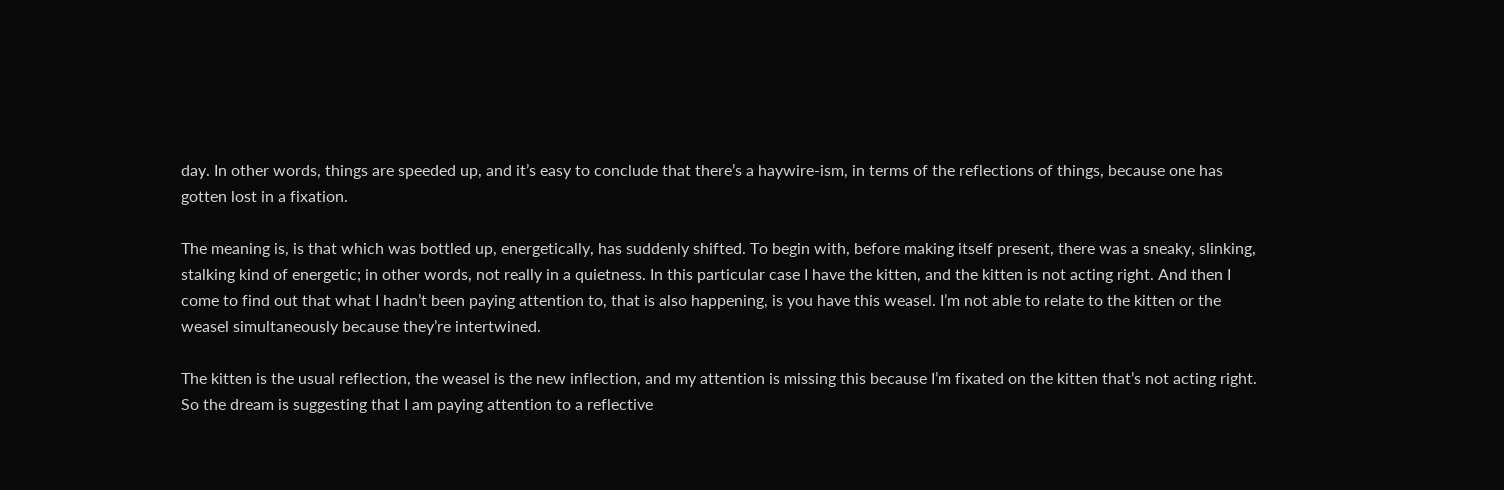day. In other words, things are speeded up, and it’s easy to conclude that there’s a haywire-ism, in terms of the reflections of things, because one has gotten lost in a fixation.

The meaning is, is that which was bottled up, energetically, has suddenly shifted. To begin with, before making itself present, there was a sneaky, slinking, stalking kind of energetic; in other words, not really in a quietness. In this particular case I have the kitten, and the kitten is not acting right. And then I come to find out that what I hadn’t been paying attention to, that is also happening, is you have this weasel. I’m not able to relate to the kitten or the weasel simultaneously because they’re intertwined.

The kitten is the usual reflection, the weasel is the new inflection, and my attention is missing this because I’m fixated on the kitten that’s not acting right. So the dream is suggesting that I am paying attention to a reflective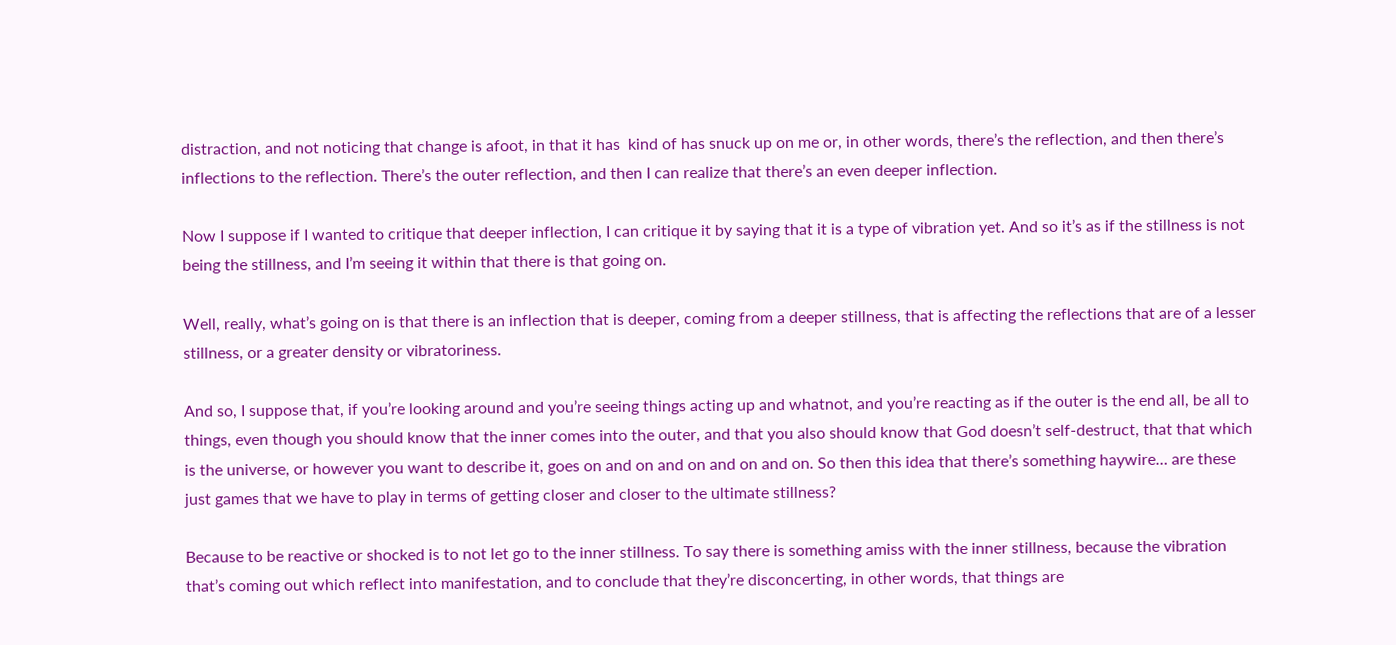distraction, and not noticing that change is afoot, in that it has  kind of has snuck up on me or, in other words, there’s the reflection, and then there’s inflections to the reflection. There’s the outer reflection, and then I can realize that there’s an even deeper inflection.

Now I suppose if I wanted to critique that deeper inflection, I can critique it by saying that it is a type of vibration yet. And so it’s as if the stillness is not being the stillness, and I’m seeing it within that there is that going on.

Well, really, what’s going on is that there is an inflection that is deeper, coming from a deeper stillness, that is affecting the reflections that are of a lesser stillness, or a greater density or vibratoriness.

And so, I suppose that, if you’re looking around and you’re seeing things acting up and whatnot, and you’re reacting as if the outer is the end all, be all to things, even though you should know that the inner comes into the outer, and that you also should know that God doesn’t self-destruct, that that which is the universe, or however you want to describe it, goes on and on and on and on and on. So then this idea that there’s something haywire… are these just games that we have to play in terms of getting closer and closer to the ultimate stillness?

Because to be reactive or shocked is to not let go to the inner stillness. To say there is something amiss with the inner stillness, because the vibration that’s coming out which reflect into manifestation, and to conclude that they’re disconcerting, in other words, that things are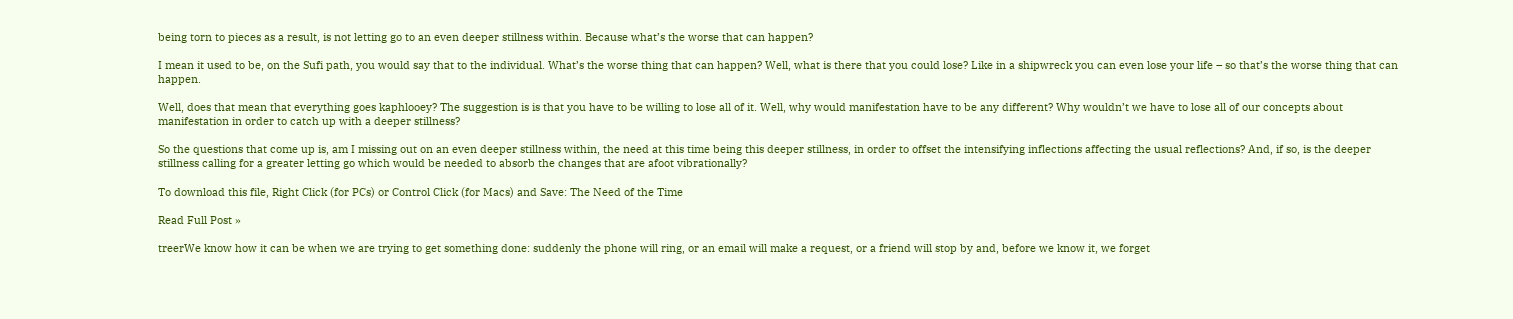being torn to pieces as a result, is not letting go to an even deeper stillness within. Because what’s the worse that can happen?

I mean it used to be, on the Sufi path, you would say that to the individual. What’s the worse thing that can happen? Well, what is there that you could lose? Like in a shipwreck you can even lose your life – so that’s the worse thing that can happen.

Well, does that mean that everything goes kaphlooey? The suggestion is is that you have to be willing to lose all of it. Well, why would manifestation have to be any different? Why wouldn’t we have to lose all of our concepts about manifestation in order to catch up with a deeper stillness?

So the questions that come up is, am I missing out on an even deeper stillness within, the need at this time being this deeper stillness, in order to offset the intensifying inflections affecting the usual reflections? And, if so, is the deeper stillness calling for a greater letting go which would be needed to absorb the changes that are afoot vibrationally?

To download this file, Right Click (for PCs) or Control Click (for Macs) and Save: The Need of the Time

Read Full Post »

treerWe know how it can be when we are trying to get something done: suddenly the phone will ring, or an email will make a request, or a friend will stop by and, before we know it, we forget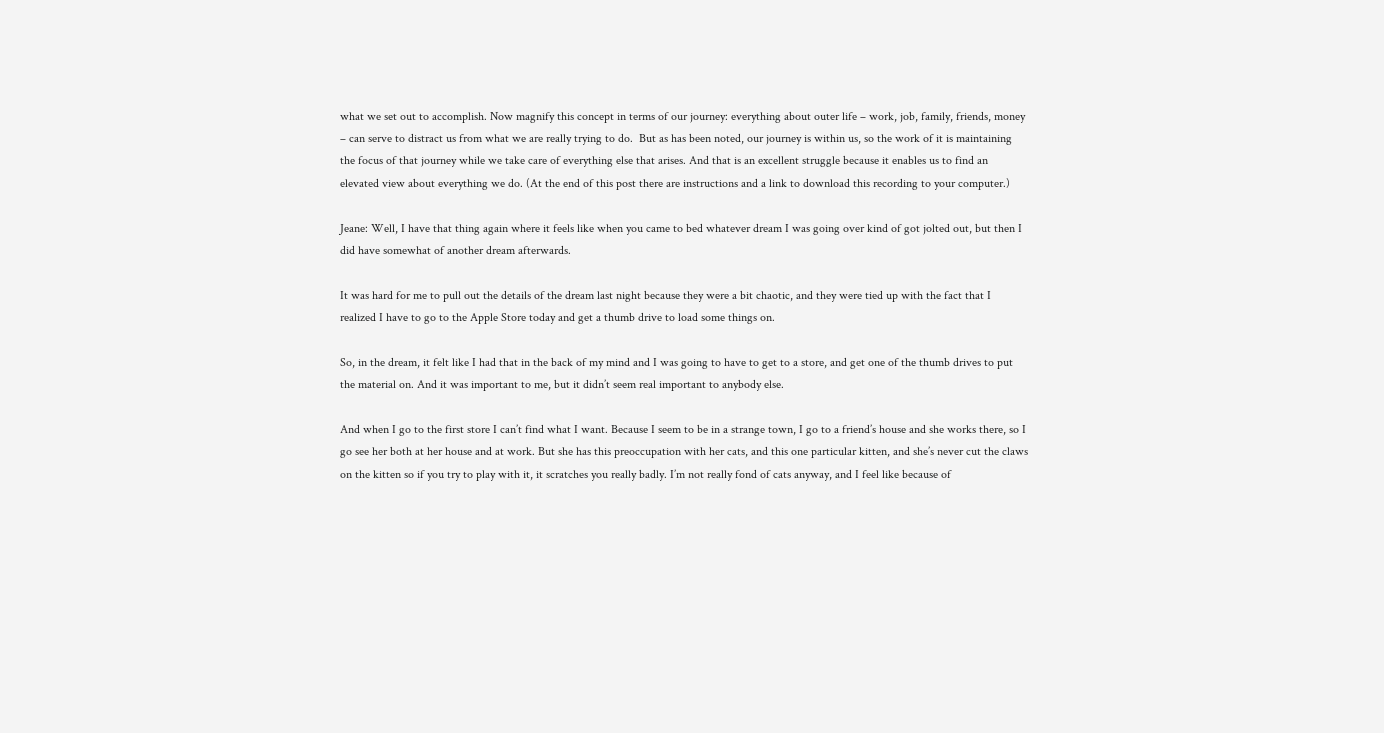what we set out to accomplish. Now magnify this concept in terms of our journey: everything about outer life – work, job, family, friends, money – can serve to distract us from what we are really trying to do.  But as has been noted, our journey is within us, so the work of it is maintaining the focus of that journey while we take care of everything else that arises. And that is an excellent struggle because it enables us to find an elevated view about everything we do. (At the end of this post there are instructions and a link to download this recording to your computer.)

Jeane: Well, I have that thing again where it feels like when you came to bed whatever dream I was going over kind of got jolted out, but then I did have somewhat of another dream afterwards.

It was hard for me to pull out the details of the dream last night because they were a bit chaotic, and they were tied up with the fact that I realized I have to go to the Apple Store today and get a thumb drive to load some things on.

So, in the dream, it felt like I had that in the back of my mind and I was going to have to get to a store, and get one of the thumb drives to put the material on. And it was important to me, but it didn’t seem real important to anybody else.

And when I go to the first store I can’t find what I want. Because I seem to be in a strange town, I go to a friend’s house and she works there, so I go see her both at her house and at work. But she has this preoccupation with her cats, and this one particular kitten, and she’s never cut the claws on the kitten so if you try to play with it, it scratches you really badly. I’m not really fond of cats anyway, and I feel like because of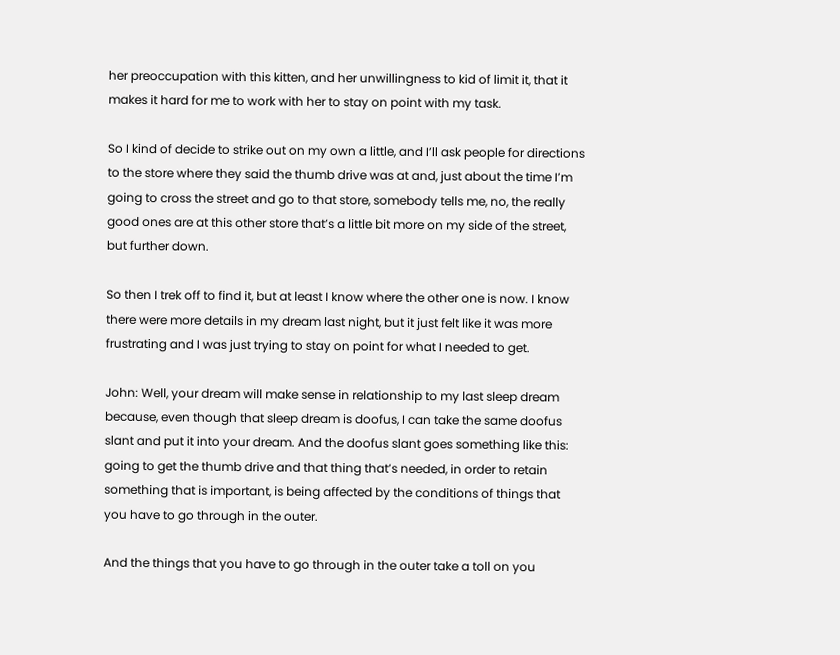her preoccupation with this kitten, and her unwillingness to kid of limit it, that it makes it hard for me to work with her to stay on point with my task.

So I kind of decide to strike out on my own a little, and I’ll ask people for directions to the store where they said the thumb drive was at and, just about the time I’m going to cross the street and go to that store, somebody tells me, no, the really good ones are at this other store that’s a little bit more on my side of the street, but further down.

So then I trek off to find it, but at least I know where the other one is now. I know there were more details in my dream last night, but it just felt like it was more frustrating and I was just trying to stay on point for what I needed to get.

John: Well, your dream will make sense in relationship to my last sleep dream because, even though that sleep dream is doofus, I can take the same doofus slant and put it into your dream. And the doofus slant goes something like this: going to get the thumb drive and that thing that’s needed, in order to retain something that is important, is being affected by the conditions of things that you have to go through in the outer.

And the things that you have to go through in the outer take a toll on you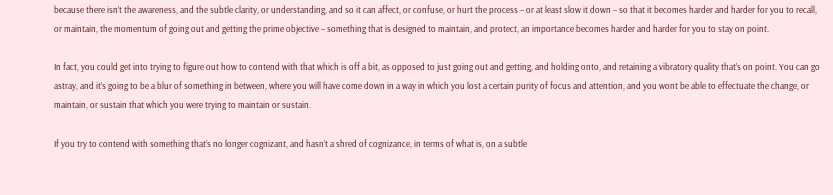because there isn’t the awareness, and the subtle clarity, or understanding, and so it can affect, or confuse, or hurt the process – or at least slow it down – so that it becomes harder and harder for you to recall, or maintain, the momentum of going out and getting the prime objective – something that is designed to maintain, and protect, an importance becomes harder and harder for you to stay on point.

In fact, you could get into trying to figure out how to contend with that which is off a bit, as opposed to just going out and getting, and holding onto, and retaining a vibratory quality that’s on point. You can go astray, and it’s going to be a blur of something in between, where you will have come down in a way in which you lost a certain purity of focus and attention, and you wont be able to effectuate the change, or maintain, or sustain that which you were trying to maintain or sustain.

If you try to contend with something that’s no longer cognizant, and hasn’t a shred of cognizance, in terms of what is, on a subtle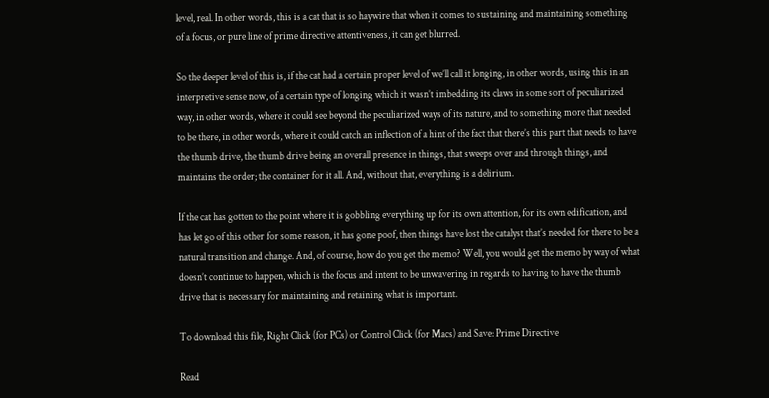level, real. In other words, this is a cat that is so haywire that when it comes to sustaining and maintaining something of a focus, or pure line of prime directive attentiveness, it can get blurred.

So the deeper level of this is, if the cat had a certain proper level of we’ll call it longing, in other words, using this in an interpretive sense now, of a certain type of longing which it wasn’t imbedding its claws in some sort of peculiarized way, in other words, where it could see beyond the peculiarized ways of its nature, and to something more that needed to be there, in other words, where it could catch an inflection of a hint of the fact that there’s this part that needs to have the thumb drive, the thumb drive being an overall presence in things, that sweeps over and through things, and maintains the order; the container for it all. And, without that, everything is a delirium.

If the cat has gotten to the point where it is gobbling everything up for its own attention, for its own edification, and has let go of this other for some reason, it has gone poof, then things have lost the catalyst that’s needed for there to be a natural transition and change. And, of course, how do you get the memo? Well, you would get the memo by way of what doesn’t continue to happen, which is the focus and intent to be unwavering in regards to having to have the thumb drive that is necessary for maintaining and retaining what is important.

To download this file, Right Click (for PCs) or Control Click (for Macs) and Save: Prime Directive

Read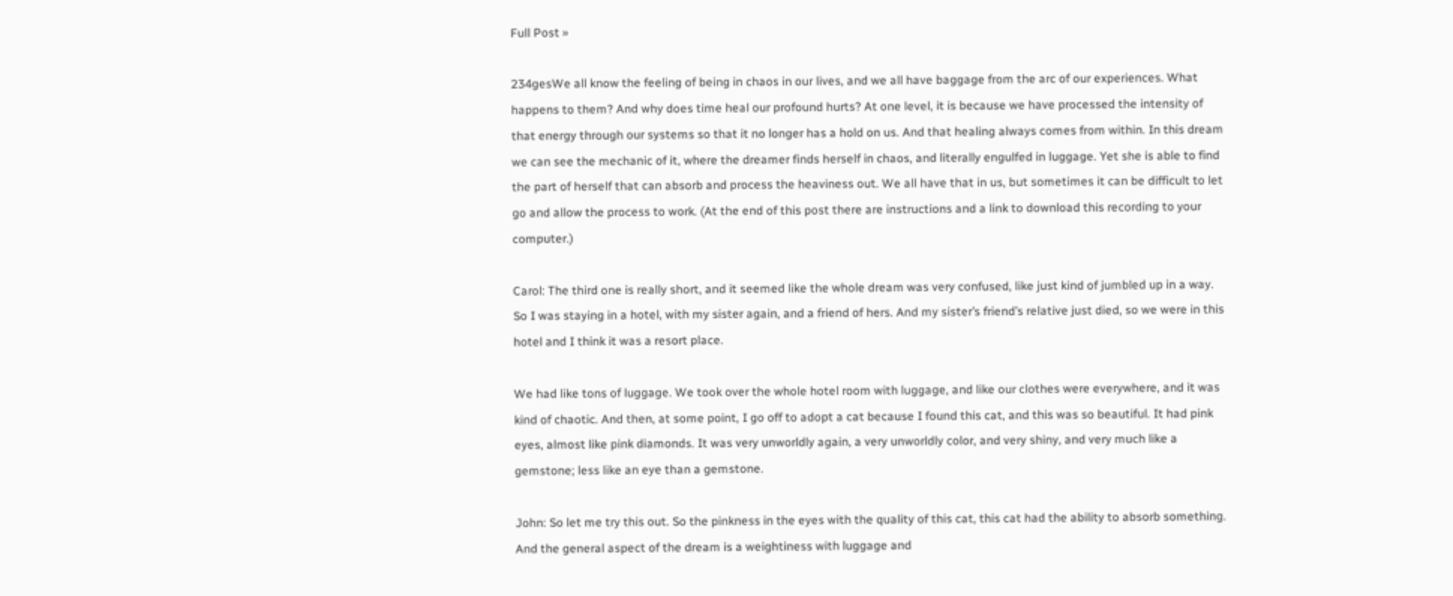Full Post »

234gesWe all know the feeling of being in chaos in our lives, and we all have baggage from the arc of our experiences. What happens to them? And why does time heal our profound hurts? At one level, it is because we have processed the intensity of that energy through our systems so that it no longer has a hold on us. And that healing always comes from within. In this dream we can see the mechanic of it, where the dreamer finds herself in chaos, and literally engulfed in luggage. Yet she is able to find the part of herself that can absorb and process the heaviness out. We all have that in us, but sometimes it can be difficult to let go and allow the process to work. (At the end of this post there are instructions and a link to download this recording to your computer.)

Carol: The third one is really short, and it seemed like the whole dream was very confused, like just kind of jumbled up in a way. So I was staying in a hotel, with my sister again, and a friend of hers. And my sister’s friend’s relative just died, so we were in this hotel and I think it was a resort place.

We had like tons of luggage. We took over the whole hotel room with luggage, and like our clothes were everywhere, and it was kind of chaotic. And then, at some point, I go off to adopt a cat because I found this cat, and this was so beautiful. It had pink eyes, almost like pink diamonds. It was very unworldly again, a very unworldly color, and very shiny, and very much like a gemstone; less like an eye than a gemstone.

John: So let me try this out. So the pinkness in the eyes with the quality of this cat, this cat had the ability to absorb something. And the general aspect of the dream is a weightiness with luggage and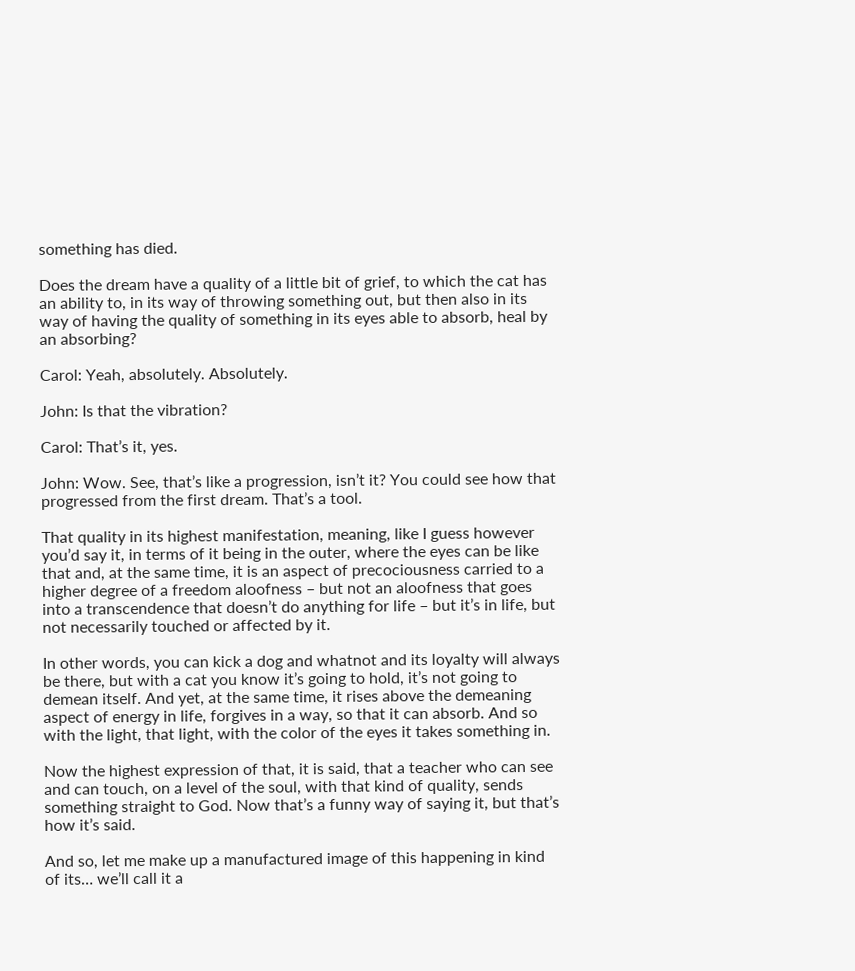something has died.

Does the dream have a quality of a little bit of grief, to which the cat has an ability to, in its way of throwing something out, but then also in its way of having the quality of something in its eyes able to absorb, heal by an absorbing?

Carol: Yeah, absolutely. Absolutely.

John: Is that the vibration?

Carol: That’s it, yes.

John: Wow. See, that’s like a progression, isn’t it? You could see how that progressed from the first dream. That’s a tool.

That quality in its highest manifestation, meaning, like I guess however you’d say it, in terms of it being in the outer, where the eyes can be like that and, at the same time, it is an aspect of precociousness carried to a higher degree of a freedom aloofness – but not an aloofness that goes into a transcendence that doesn’t do anything for life – but it’s in life, but not necessarily touched or affected by it.

In other words, you can kick a dog and whatnot and its loyalty will always be there, but with a cat you know it’s going to hold, it’s not going to demean itself. And yet, at the same time, it rises above the demeaning aspect of energy in life, forgives in a way, so that it can absorb. And so with the light, that light, with the color of the eyes it takes something in.

Now the highest expression of that, it is said, that a teacher who can see and can touch, on a level of the soul, with that kind of quality, sends something straight to God. Now that’s a funny way of saying it, but that’s how it’s said.

And so, let me make up a manufactured image of this happening in kind of its… we’ll call it a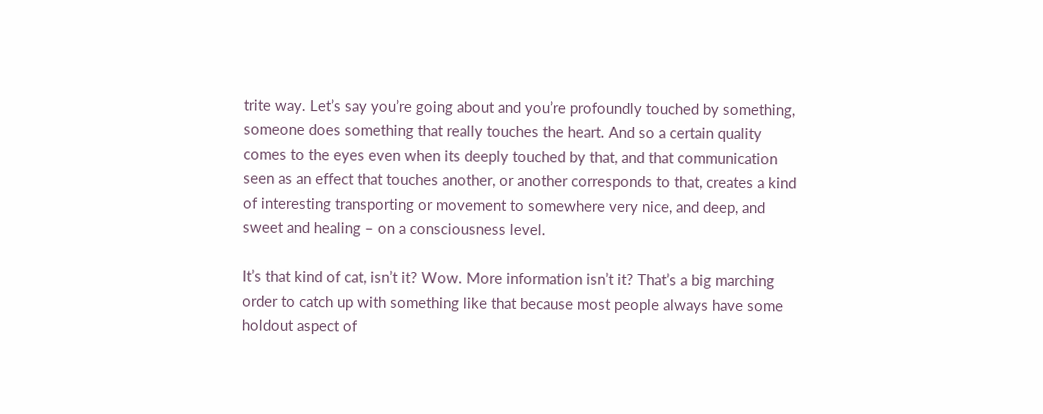trite way. Let’s say you’re going about and you’re profoundly touched by something, someone does something that really touches the heart. And so a certain quality comes to the eyes even when its deeply touched by that, and that communication seen as an effect that touches another, or another corresponds to that, creates a kind of interesting transporting or movement to somewhere very nice, and deep, and sweet and healing – on a consciousness level.

It’s that kind of cat, isn’t it? Wow. More information isn’t it? That’s a big marching order to catch up with something like that because most people always have some holdout aspect of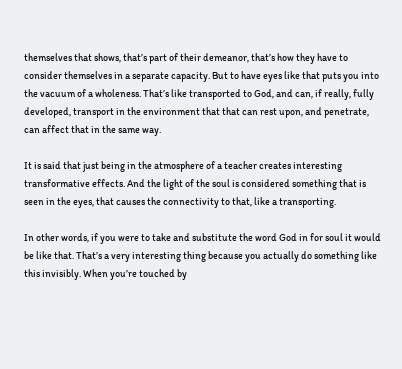themselves that shows, that’s part of their demeanor, that’s how they have to consider themselves in a separate capacity. But to have eyes like that puts you into the vacuum of a wholeness. That’s like transported to God, and can, if really, fully developed, transport in the environment that that can rest upon, and penetrate, can affect that in the same way.

It is said that just being in the atmosphere of a teacher creates interesting transformative effects. And the light of the soul is considered something that is seen in the eyes, that causes the connectivity to that, like a transporting.

In other words, if you were to take and substitute the word God in for soul it would be like that. That’s a very interesting thing because you actually do something like this invisibly. When you’re touched by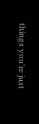things you’re just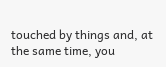touched by things and, at the same time, you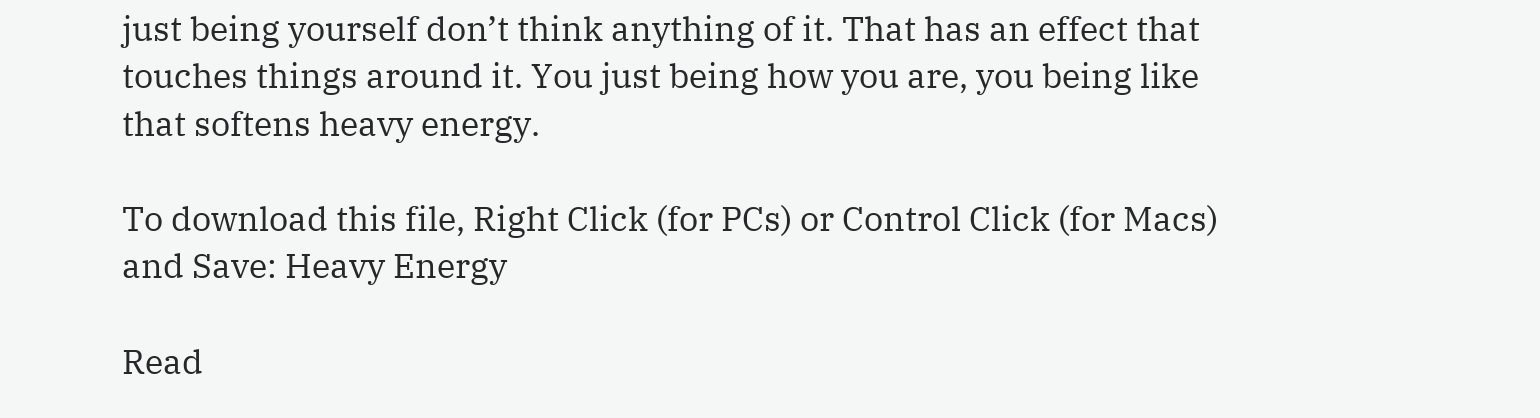just being yourself don’t think anything of it. That has an effect that touches things around it. You just being how you are, you being like that softens heavy energy.

To download this file, Right Click (for PCs) or Control Click (for Macs) and Save: Heavy Energy

Read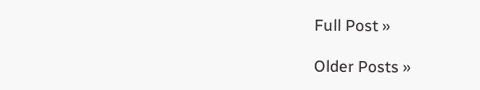Full Post »

Older Posts »